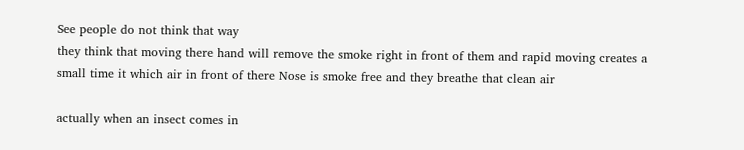See people do not think that way
they think that moving there hand will remove the smoke right in front of them and rapid moving creates a small time it which air in front of there Nose is smoke free and they breathe that clean air

actually when an insect comes in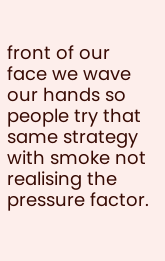front of our face we wave our hands so people try that same strategy with smoke not realising the pressure factor.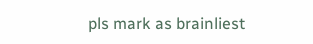pls mark as brainliest